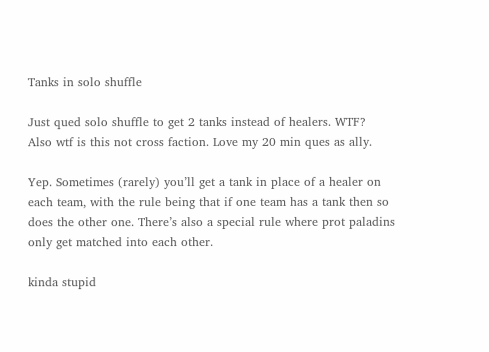Tanks in solo shuffle

Just qued solo shuffle to get 2 tanks instead of healers. WTF?
Also wtf is this not cross faction. Love my 20 min ques as ally.

Yep. Sometimes (rarely) you’ll get a tank in place of a healer on each team, with the rule being that if one team has a tank then so does the other one. There’s also a special rule where prot paladins only get matched into each other.

kinda stupid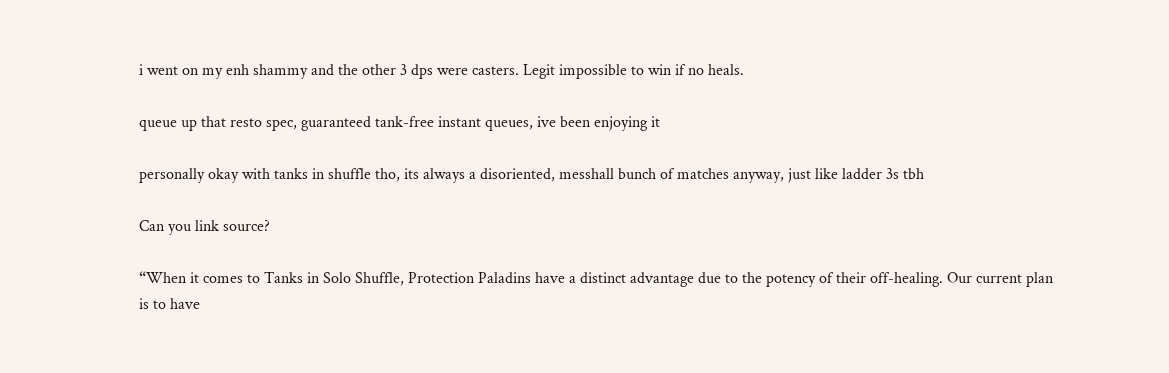i went on my enh shammy and the other 3 dps were casters. Legit impossible to win if no heals.

queue up that resto spec, guaranteed tank-free instant queues, ive been enjoying it

personally okay with tanks in shuffle tho, its always a disoriented, messhall bunch of matches anyway, just like ladder 3s tbh

Can you link source?

“When it comes to Tanks in Solo Shuffle, Protection Paladins have a distinct advantage due to the potency of their off-healing. Our current plan is to have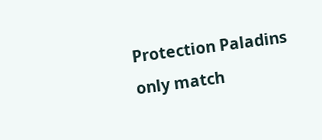Protection Paladins only match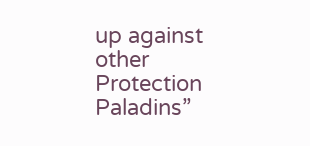up against other Protection Paladins”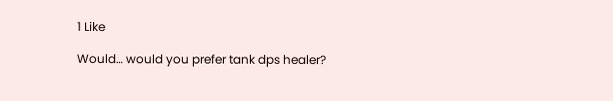1 Like

Would… would you prefer tank dps healer?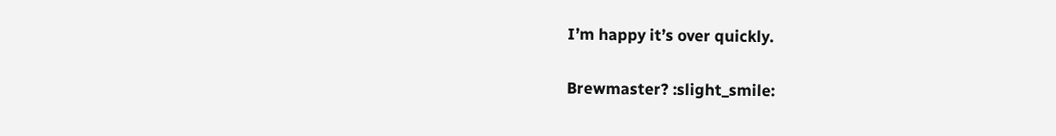I’m happy it’s over quickly.

Brewmaster? :slight_smile: